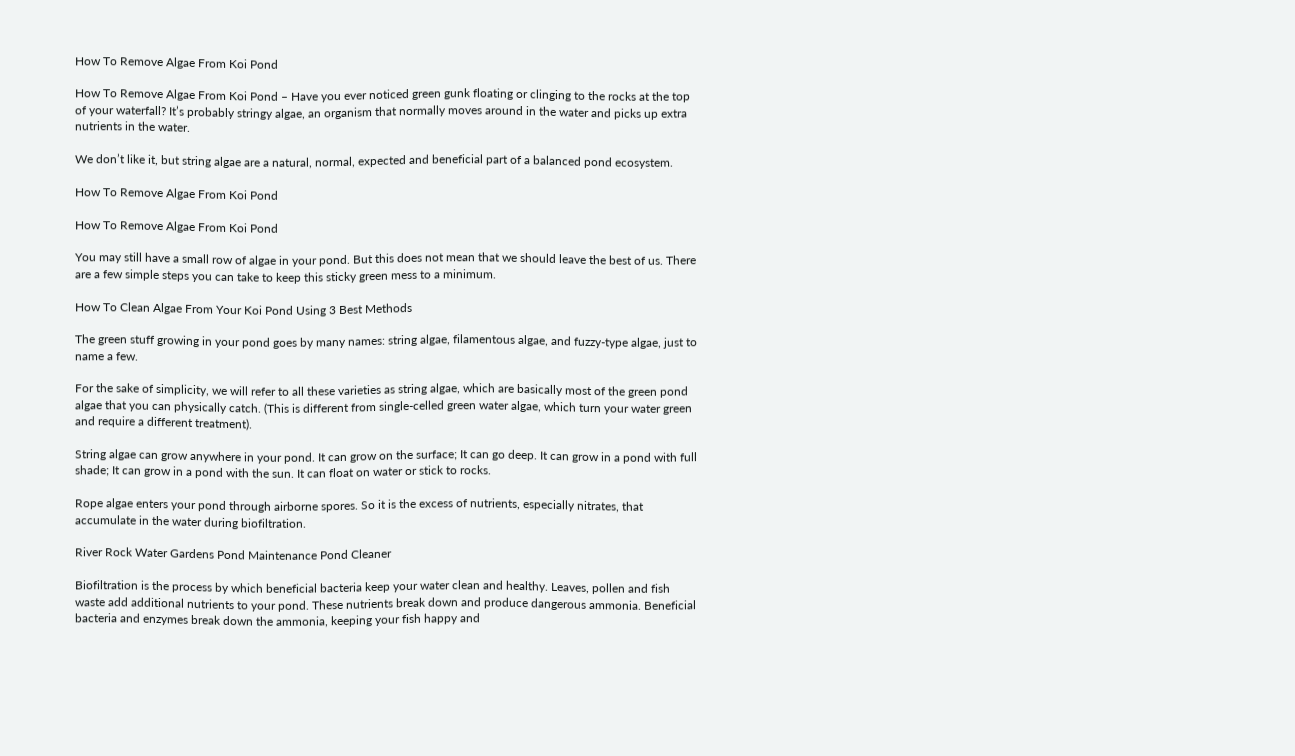How To Remove Algae From Koi Pond

How To Remove Algae From Koi Pond – Have you ever noticed green gunk floating or clinging to the rocks at the top of your waterfall? It’s probably stringy algae, an organism that normally moves around in the water and picks up extra nutrients in the water.

We don’t like it, but string algae are a natural, normal, expected and beneficial part of a balanced pond ecosystem.

How To Remove Algae From Koi Pond

How To Remove Algae From Koi Pond

You may still have a small row of algae in your pond. But this does not mean that we should leave the best of us. There are a few simple steps you can take to keep this sticky green mess to a minimum.

How To Clean Algae From Your Koi Pond Using 3 Best Methods

The green stuff growing in your pond goes by many names: string algae, filamentous algae, and fuzzy-type algae, just to name a few.

For the sake of simplicity, we will refer to all these varieties as string algae, which are basically most of the green pond algae that you can physically catch. (This is different from single-celled green water algae, which turn your water green and require a different treatment).

String algae can grow anywhere in your pond. It can grow on the surface; It can go deep. It can grow in a pond with full shade; It can grow in a pond with the sun. It can float on water or stick to rocks.

Rope algae enters your pond through airborne spores. So it is the excess of nutrients, especially nitrates, that accumulate in the water during biofiltration.

River Rock Water Gardens Pond Maintenance Pond Cleaner

Biofiltration is the process by which beneficial bacteria keep your water clean and healthy. Leaves, pollen and fish waste add additional nutrients to your pond. These nutrients break down and produce dangerous ammonia. Beneficial bacteria and enzymes break down the ammonia, keeping your fish happy and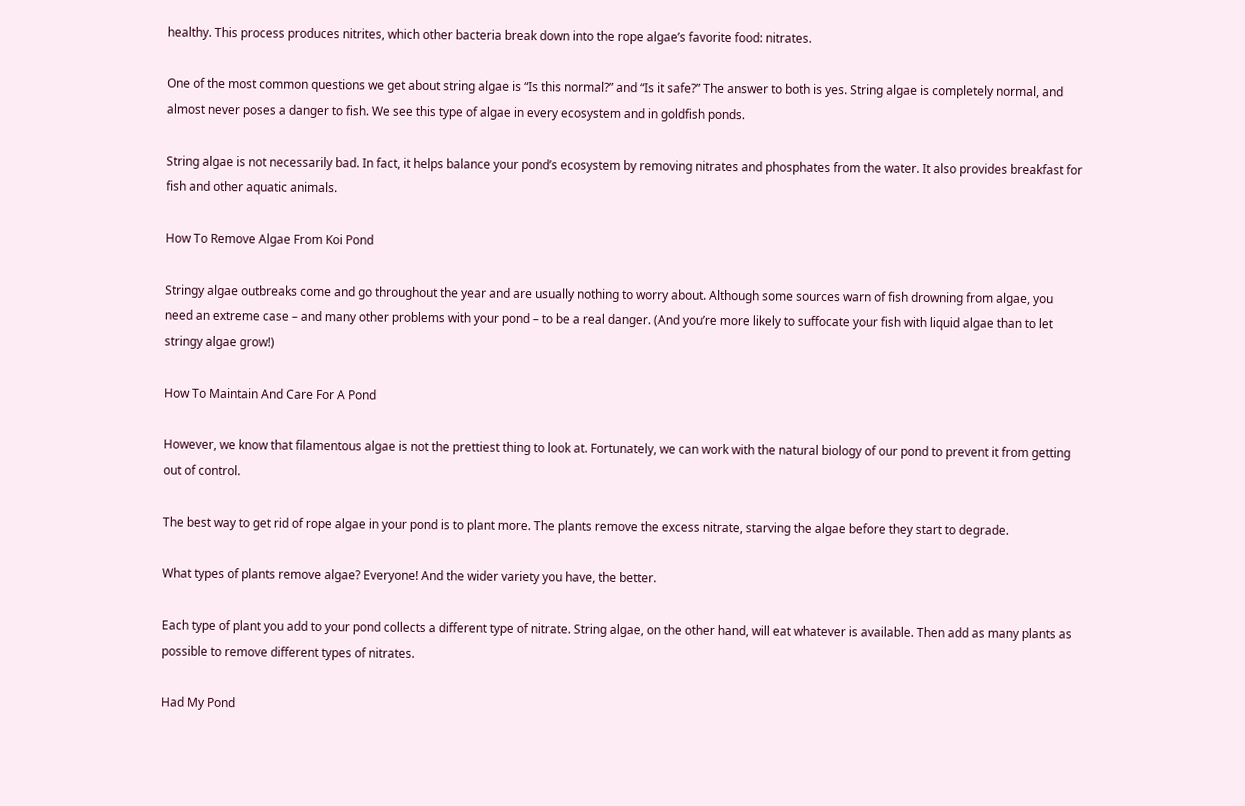healthy. This process produces nitrites, which other bacteria break down into the rope algae’s favorite food: nitrates.

One of the most common questions we get about string algae is “Is this normal?” and “Is it safe?” The answer to both is yes. String algae is completely normal, and almost never poses a danger to fish. We see this type of algae in every ecosystem and in goldfish ponds.

String algae is not necessarily bad. In fact, it helps balance your pond’s ecosystem by removing nitrates and phosphates from the water. It also provides breakfast for fish and other aquatic animals.

How To Remove Algae From Koi Pond

Stringy algae outbreaks come and go throughout the year and are usually nothing to worry about. Although some sources warn of fish drowning from algae, you need an extreme case – and many other problems with your pond – to be a real danger. (And you’re more likely to suffocate your fish with liquid algae than to let stringy algae grow!)

How To Maintain And Care For A Pond

However, we know that filamentous algae is not the prettiest thing to look at. Fortunately, we can work with the natural biology of our pond to prevent it from getting out of control.

The best way to get rid of rope algae in your pond is to plant more. The plants remove the excess nitrate, starving the algae before they start to degrade.

What types of plants remove algae? Everyone! And the wider variety you have, the better.

Each type of plant you add to your pond collects a different type of nitrate. String algae, on the other hand, will eat whatever is available. Then add as many plants as possible to remove different types of nitrates.

Had My Pond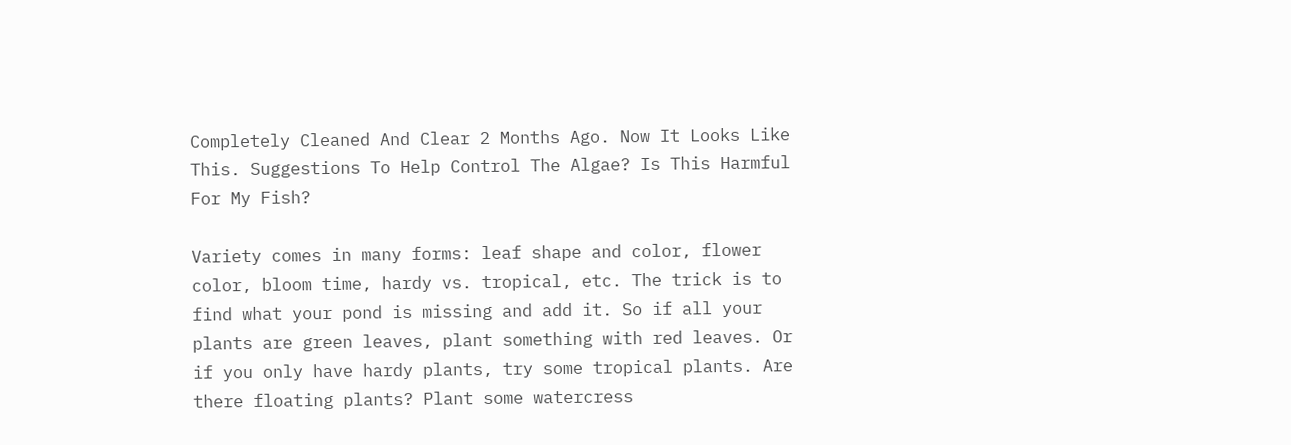Completely Cleaned And Clear 2 Months Ago. Now It Looks Like This. Suggestions To Help Control The Algae? Is This Harmful For My Fish?

Variety comes in many forms: leaf shape and color, flower color, bloom time, hardy vs. tropical, etc. The trick is to find what your pond is missing and add it. So if all your plants are green leaves, plant something with red leaves. Or if you only have hardy plants, try some tropical plants. Are there floating plants? Plant some watercress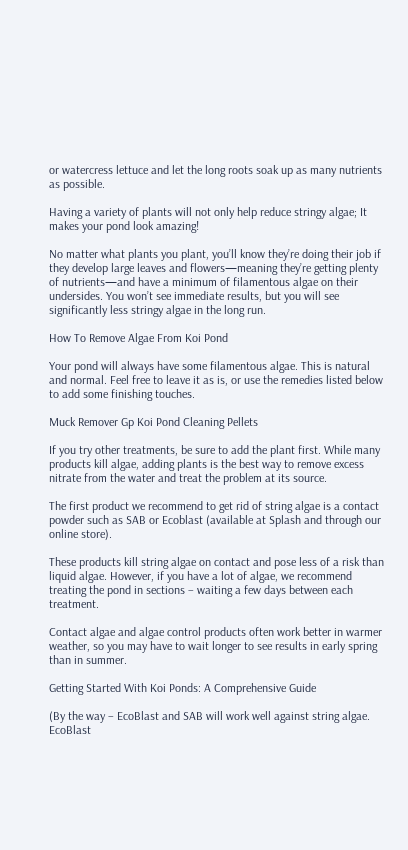or watercress lettuce and let the long roots soak up as many nutrients as possible.

Having a variety of plants will not only help reduce stringy algae; It makes your pond look amazing!

No matter what plants you plant, you’ll know they’re doing their job if they develop large leaves and flowers—meaning they’re getting plenty of nutrients—and have a minimum of filamentous algae on their undersides. You won’t see immediate results, but you will see significantly less stringy algae in the long run.

How To Remove Algae From Koi Pond

Your pond will always have some filamentous algae. This is natural and normal. Feel free to leave it as is, or use the remedies listed below to add some finishing touches.

Muck Remover Gp Koi Pond Cleaning Pellets

If you try other treatments, be sure to add the plant first. While many products kill algae, adding plants is the best way to remove excess nitrate from the water and treat the problem at its source.

The first product we recommend to get rid of string algae is a contact powder such as SAB or Ecoblast (available at Splash and through our online store).

These products kill string algae on contact and pose less of a risk than liquid algae. However, if you have a lot of algae, we recommend treating the pond in sections – waiting a few days between each treatment.

Contact algae and algae control products often work better in warmer weather, so you may have to wait longer to see results in early spring than in summer.

Getting Started With Koi Ponds: A Comprehensive Guide

(By the way – EcoBlast and SAB will work well against string algae. EcoBlast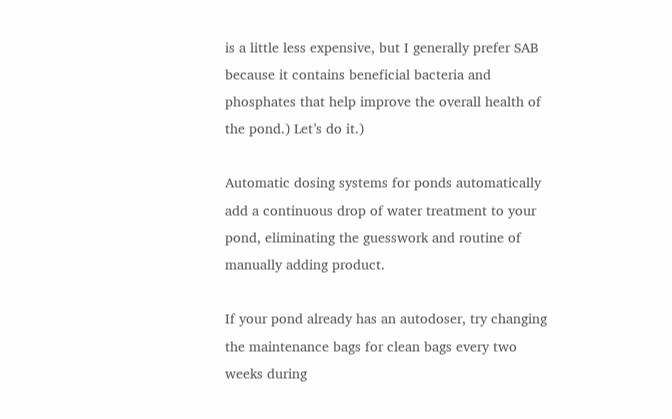is a little less expensive, but I generally prefer SAB because it contains beneficial bacteria and phosphates that help improve the overall health of the pond.) Let’s do it.)

Automatic dosing systems for ponds automatically add a continuous drop of water treatment to your pond, eliminating the guesswork and routine of manually adding product.

If your pond already has an autodoser, try changing the maintenance bags for clean bags every two weeks during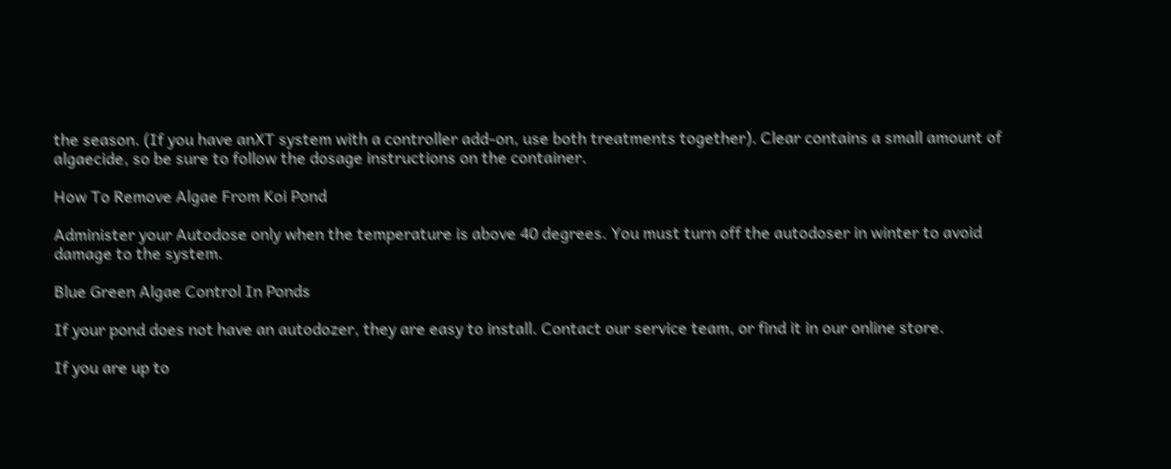the season. (If you have anXT system with a controller add-on, use both treatments together). Clear contains a small amount of algaecide, so be sure to follow the dosage instructions on the container.

How To Remove Algae From Koi Pond

Administer your Autodose only when the temperature is above 40 degrees. You must turn off the autodoser in winter to avoid damage to the system.

Blue Green Algae Control In Ponds

If your pond does not have an autodozer, they are easy to install. Contact our service team, or find it in our online store.

If you are up to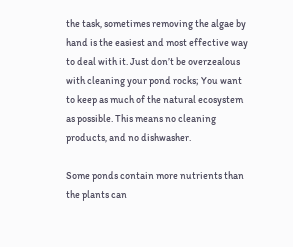the task, sometimes removing the algae by hand is the easiest and most effective way to deal with it. Just don’t be overzealous with cleaning your pond rocks; You want to keep as much of the natural ecosystem as possible. This means no cleaning products, and no dishwasher.

Some ponds contain more nutrients than the plants can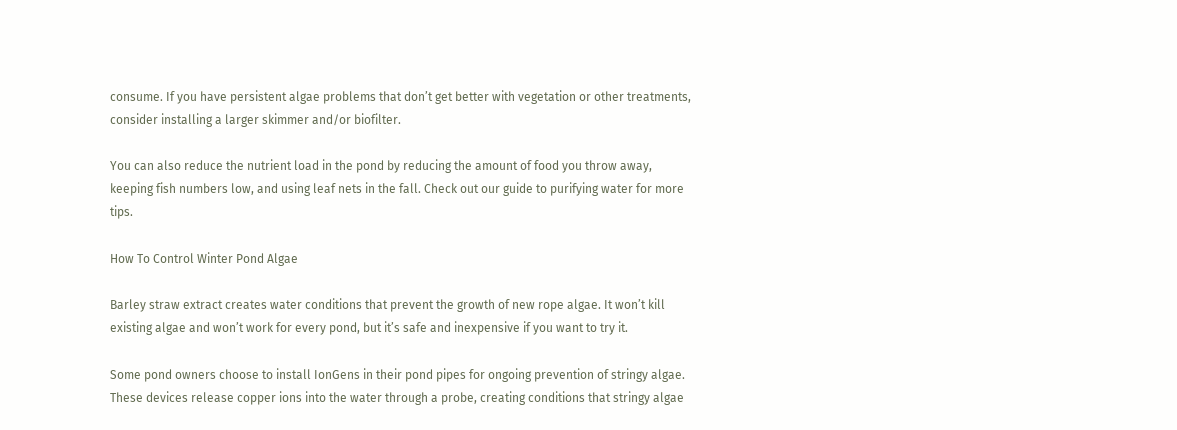consume. If you have persistent algae problems that don’t get better with vegetation or other treatments, consider installing a larger skimmer and/or biofilter.

You can also reduce the nutrient load in the pond by reducing the amount of food you throw away, keeping fish numbers low, and using leaf nets in the fall. Check out our guide to purifying water for more tips.

How To Control Winter Pond Algae

Barley straw extract creates water conditions that prevent the growth of new rope algae. It won’t kill existing algae and won’t work for every pond, but it’s safe and inexpensive if you want to try it.

Some pond owners choose to install IonGens in their pond pipes for ongoing prevention of stringy algae. These devices release copper ions into the water through a probe, creating conditions that stringy algae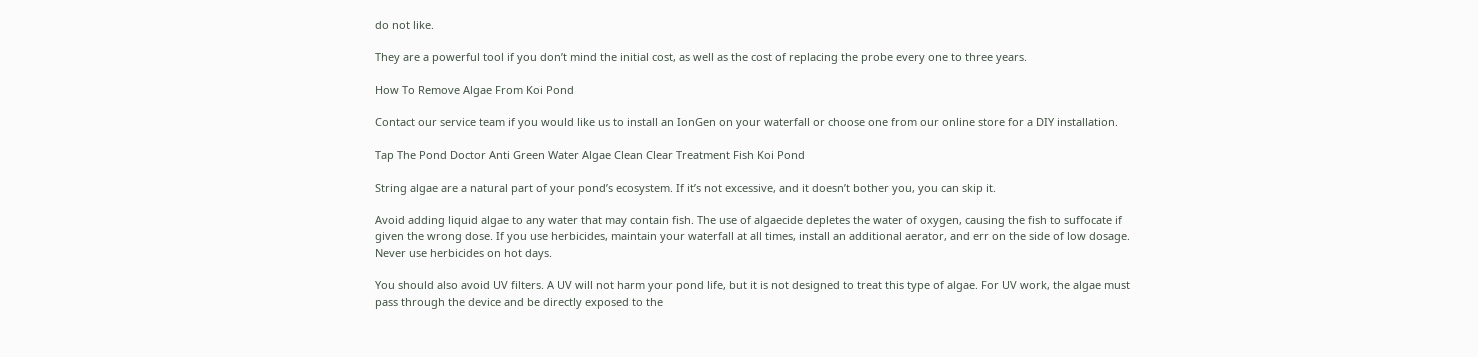do not like.

They are a powerful tool if you don’t mind the initial cost, as well as the cost of replacing the probe every one to three years.

How To Remove Algae From Koi Pond

Contact our service team if you would like us to install an IonGen on your waterfall or choose one from our online store for a DIY installation.

Tap The Pond Doctor Anti Green Water Algae Clean Clear Treatment Fish Koi Pond

String algae are a natural part of your pond’s ecosystem. If it’s not excessive, and it doesn’t bother you, you can skip it.

Avoid adding liquid algae to any water that may contain fish. The use of algaecide depletes the water of oxygen, causing the fish to suffocate if given the wrong dose. If you use herbicides, maintain your waterfall at all times, install an additional aerator, and err on the side of low dosage. Never use herbicides on hot days.

You should also avoid UV filters. A UV will not harm your pond life, but it is not designed to treat this type of algae. For UV work, the algae must pass through the device and be directly exposed to the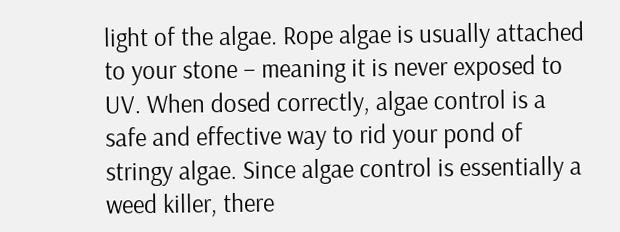light of the algae. Rope algae is usually attached to your stone – meaning it is never exposed to UV. When dosed correctly, algae control is a safe and effective way to rid your pond of stringy algae. Since algae control is essentially a weed killer, there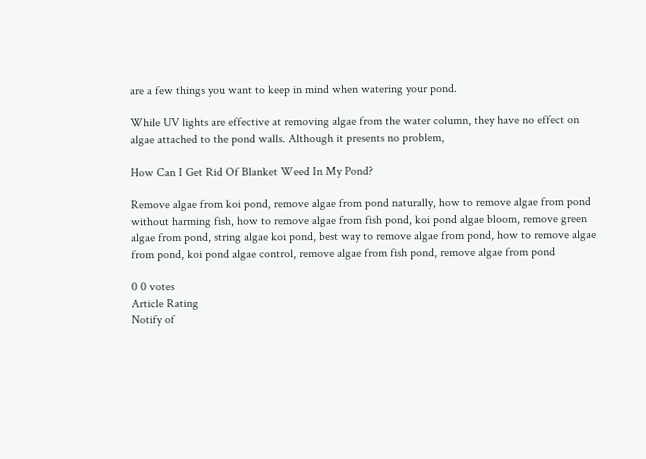are a few things you want to keep in mind when watering your pond.

While UV lights are effective at removing algae from the water column, they have no effect on algae attached to the pond walls. Although it presents no problem,

How Can I Get Rid Of Blanket Weed In My Pond?

Remove algae from koi pond, remove algae from pond naturally, how to remove algae from pond without harming fish, how to remove algae from fish pond, koi pond algae bloom, remove green algae from pond, string algae koi pond, best way to remove algae from pond, how to remove algae from pond, koi pond algae control, remove algae from fish pond, remove algae from pond

0 0 votes
Article Rating
Notify of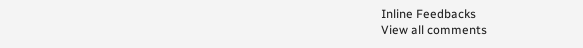Inline Feedbacks
View all comments